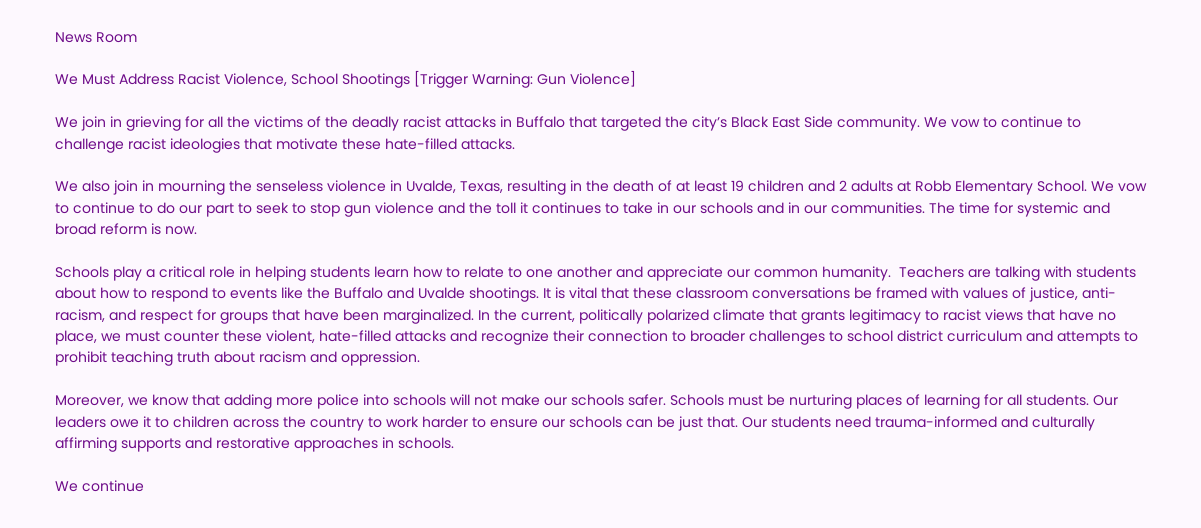News Room

We Must Address Racist Violence, School Shootings [Trigger Warning: Gun Violence]

We join in grieving for all the victims of the deadly racist attacks in Buffalo that targeted the city’s Black East Side community. We vow to continue to challenge racist ideologies that motivate these hate-filled attacks.

We also join in mourning the senseless violence in Uvalde, Texas, resulting in the death of at least 19 children and 2 adults at Robb Elementary School. We vow to continue to do our part to seek to stop gun violence and the toll it continues to take in our schools and in our communities. The time for systemic and broad reform is now.

Schools play a critical role in helping students learn how to relate to one another and appreciate our common humanity.  Teachers are talking with students about how to respond to events like the Buffalo and Uvalde shootings. It is vital that these classroom conversations be framed with values of justice, anti-racism, and respect for groups that have been marginalized. In the current, politically polarized climate that grants legitimacy to racist views that have no place, we must counter these violent, hate-filled attacks and recognize their connection to broader challenges to school district curriculum and attempts to prohibit teaching truth about racism and oppression.

Moreover, we know that adding more police into schools will not make our schools safer. Schools must be nurturing places of learning for all students. Our leaders owe it to children across the country to work harder to ensure our schools can be just that. Our students need trauma-informed and culturally affirming supports and restorative approaches in schools.

We continue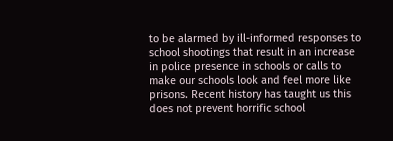to be alarmed by ill-informed responses to school shootings that result in an increase in police presence in schools or calls to make our schools look and feel more like prisons. Recent history has taught us this does not prevent horrific school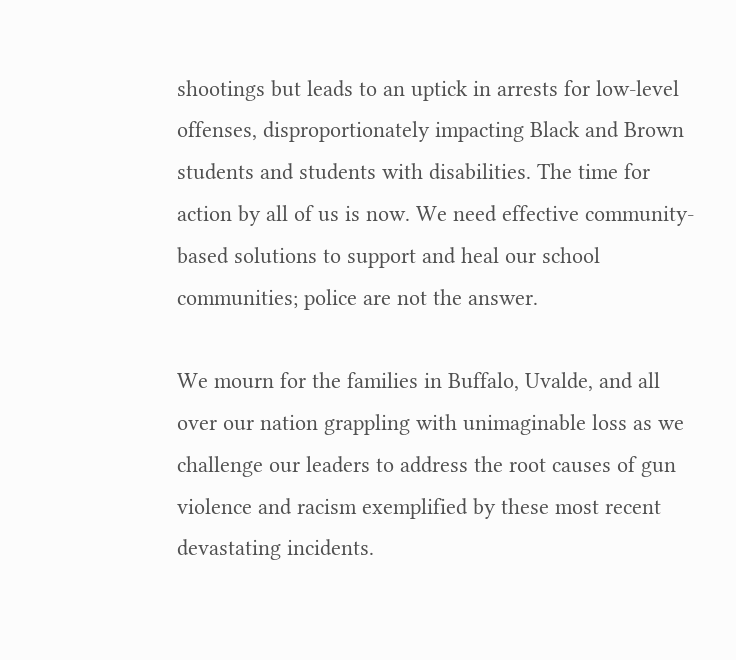shootings but leads to an uptick in arrests for low-level offenses, disproportionately impacting Black and Brown students and students with disabilities. The time for action by all of us is now. We need effective community-based solutions to support and heal our school communities; police are not the answer.

We mourn for the families in Buffalo, Uvalde, and all over our nation grappling with unimaginable loss as we challenge our leaders to address the root causes of gun violence and racism exemplified by these most recent devastating incidents.